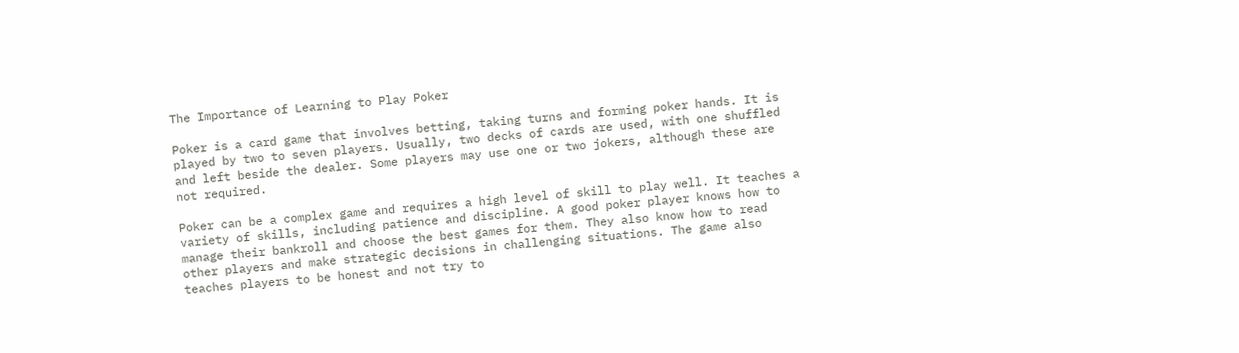The Importance of Learning to Play Poker

Poker is a card game that involves betting, taking turns and forming poker hands. It is played by two to seven players. Usually, two decks of cards are used, with one shuffled and left beside the dealer. Some players may use one or two jokers, although these are not required.

Poker can be a complex game and requires a high level of skill to play well. It teaches a variety of skills, including patience and discipline. A good poker player knows how to manage their bankroll and choose the best games for them. They also know how to read other players and make strategic decisions in challenging situations. The game also teaches players to be honest and not try to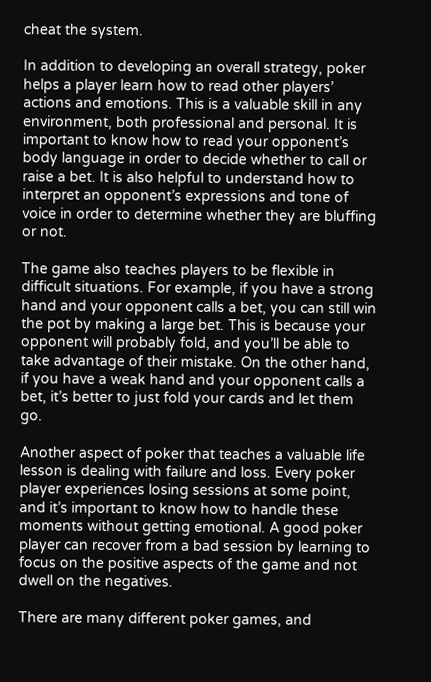cheat the system.

In addition to developing an overall strategy, poker helps a player learn how to read other players’ actions and emotions. This is a valuable skill in any environment, both professional and personal. It is important to know how to read your opponent’s body language in order to decide whether to call or raise a bet. It is also helpful to understand how to interpret an opponent’s expressions and tone of voice in order to determine whether they are bluffing or not.

The game also teaches players to be flexible in difficult situations. For example, if you have a strong hand and your opponent calls a bet, you can still win the pot by making a large bet. This is because your opponent will probably fold, and you’ll be able to take advantage of their mistake. On the other hand, if you have a weak hand and your opponent calls a bet, it’s better to just fold your cards and let them go.

Another aspect of poker that teaches a valuable life lesson is dealing with failure and loss. Every poker player experiences losing sessions at some point, and it’s important to know how to handle these moments without getting emotional. A good poker player can recover from a bad session by learning to focus on the positive aspects of the game and not dwell on the negatives.

There are many different poker games, and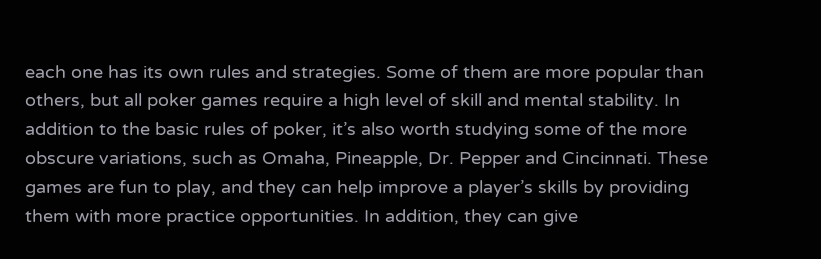each one has its own rules and strategies. Some of them are more popular than others, but all poker games require a high level of skill and mental stability. In addition to the basic rules of poker, it’s also worth studying some of the more obscure variations, such as Omaha, Pineapple, Dr. Pepper and Cincinnati. These games are fun to play, and they can help improve a player’s skills by providing them with more practice opportunities. In addition, they can give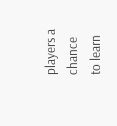players a chance to learn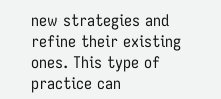new strategies and refine their existing ones. This type of practice can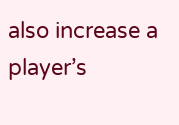also increase a player’s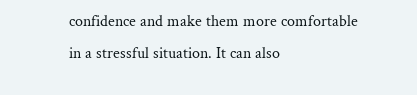confidence and make them more comfortable in a stressful situation. It can also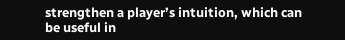strengthen a player’s intuition, which can be useful in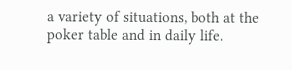a variety of situations, both at the poker table and in daily life.